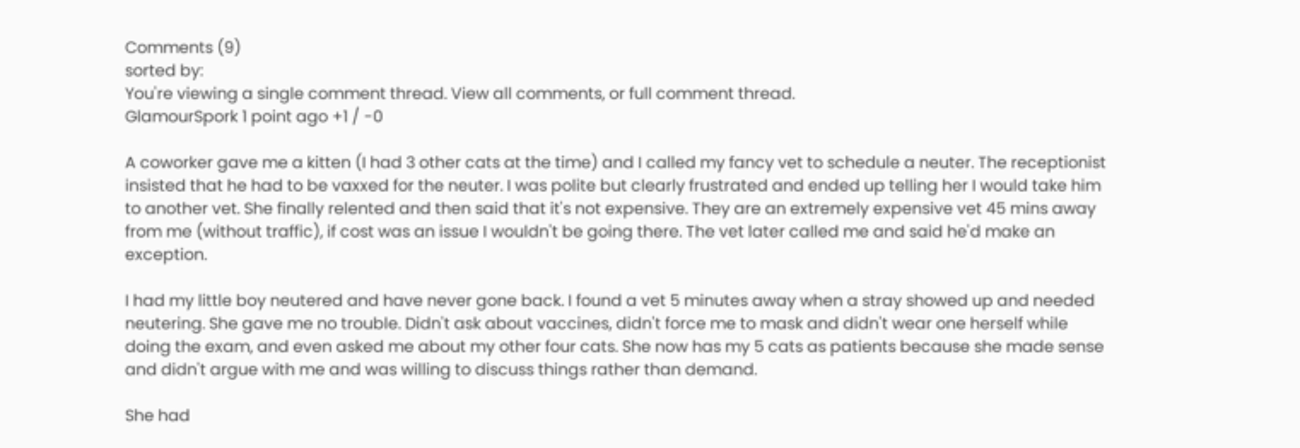Comments (9)
sorted by:
You're viewing a single comment thread. View all comments, or full comment thread.
GlamourSpork 1 point ago +1 / -0

A coworker gave me a kitten (I had 3 other cats at the time) and I called my fancy vet to schedule a neuter. The receptionist insisted that he had to be vaxxed for the neuter. I was polite but clearly frustrated and ended up telling her I would take him to another vet. She finally relented and then said that it's not expensive. They are an extremely expensive vet 45 mins away from me (without traffic), if cost was an issue I wouldn't be going there. The vet later called me and said he'd make an exception.

I had my little boy neutered and have never gone back. I found a vet 5 minutes away when a stray showed up and needed neutering. She gave me no trouble. Didn't ask about vaccines, didn't force me to mask and didn't wear one herself while doing the exam, and even asked me about my other four cats. She now has my 5 cats as patients because she made sense and didn't argue with me and was willing to discuss things rather than demand.

She had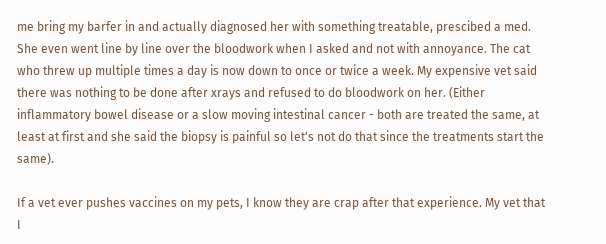me bring my barfer in and actually diagnosed her with something treatable, prescibed a med. She even went line by line over the bloodwork when I asked and not with annoyance. The cat who threw up multiple times a day is now down to once or twice a week. My expensive vet said there was nothing to be done after xrays and refused to do bloodwork on her. (Either inflammatory bowel disease or a slow moving intestinal cancer - both are treated the same, at least at first and she said the biopsy is painful so let's not do that since the treatments start the same).

If a vet ever pushes vaccines on my pets, I know they are crap after that experience. My vet that I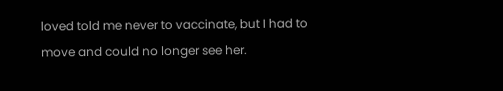loved told me never to vaccinate, but I had to move and could no longer see her.